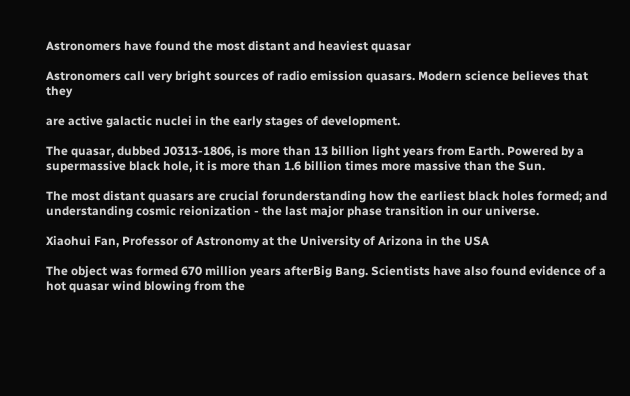Astronomers have found the most distant and heaviest quasar

Astronomers call very bright sources of radio emission quasars. Modern science believes that they

are active galactic nuclei in the early stages of development.

The quasar, dubbed J0313-1806, is more than 13 billion light years from Earth. Powered by a supermassive black hole, it is more than 1.6 billion times more massive than the Sun.

The most distant quasars are crucial forunderstanding how the earliest black holes formed; and understanding cosmic reionization - the last major phase transition in our universe.

Xiaohui Fan, Professor of Astronomy at the University of Arizona in the USA

The object was formed 670 million years afterBig Bang. Scientists have also found evidence of a hot quasar wind blowing from the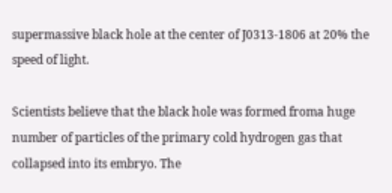supermassive black hole at the center of J0313-1806 at 20% the speed of light.

Scientists believe that the black hole was formed froma huge number of particles of the primary cold hydrogen gas that collapsed into its embryo. The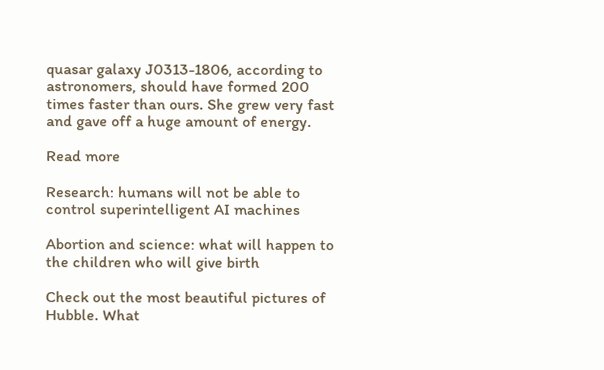quasar galaxy J0313-1806, according to astronomers, should have formed 200 times faster than ours. She grew very fast and gave off a huge amount of energy.

Read more

Research: humans will not be able to control superintelligent AI machines

Abortion and science: what will happen to the children who will give birth

Check out the most beautiful pictures of Hubble. What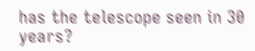has the telescope seen in 30 years?